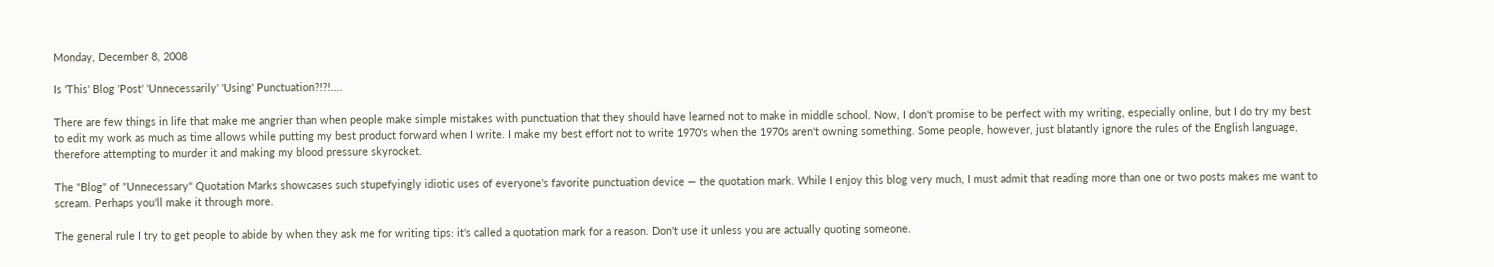Monday, December 8, 2008

Is 'This' Blog 'Post' 'Unnecessarily' 'Using' Punctuation?!?!....

There are few things in life that make me angrier than when people make simple mistakes with punctuation that they should have learned not to make in middle school. Now, I don't promise to be perfect with my writing, especially online, but I do try my best to edit my work as much as time allows while putting my best product forward when I write. I make my best effort not to write 1970's when the 1970s aren't owning something. Some people, however, just blatantly ignore the rules of the English language, therefore attempting to murder it and making my blood pressure skyrocket.

The "Blog" of "Unnecessary" Quotation Marks showcases such stupefyingly idiotic uses of everyone's favorite punctuation device — the quotation mark. While I enjoy this blog very much, I must admit that reading more than one or two posts makes me want to scream. Perhaps you'll make it through more.

The general rule I try to get people to abide by when they ask me for writing tips: it's called a quotation mark for a reason. Don't use it unless you are actually quoting someone.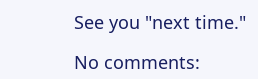See you "next time."

No comments: